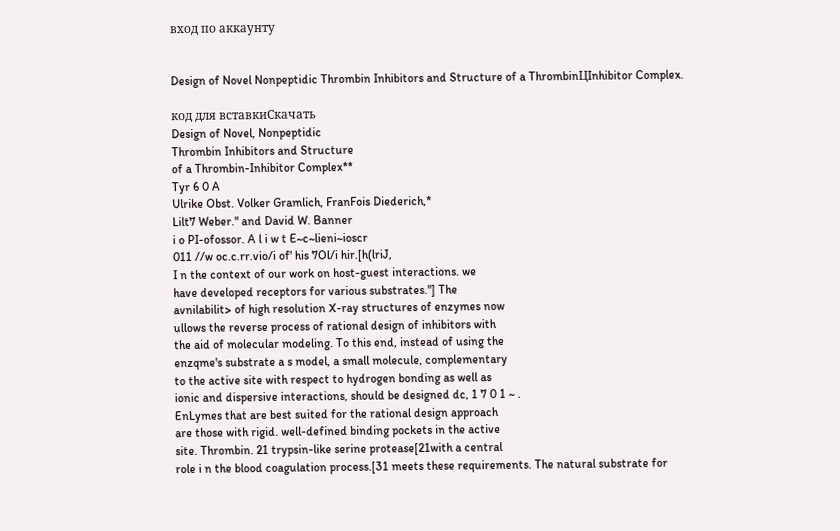вход по аккаунту


Design of Novel Nonpeptidic Thrombin Inhibitors and Structure of a ThrombinЦInhibitor Complex.

код для вставкиСкачать
Design of Novel, Nonpeptidic
Thrombin Inhibitors and Structure
of a Thrombin-Inhibitor Complex**
Tyr 6 0 A
Ulrike Obst. Volker Gramlich, FranFois Diederich,*
Lilt7 Weber." and David W. Banner
i o PI-ofossor. A l i w t E~c~lieni~ioscr
011 //w oc.c.rr.vio/i of' his 7Ol/i hir.[h(lriJ,
I n the context of our work on host-guest interactions. we
have developed receptors for various substrates."] The
avnilabilit> of high resolution X-ray structures of enzymes now
ullows the reverse process of rational design of inhibitors with
the aid of molecular modeling. To this end, instead of using the
enzqme's substrate a s model, a small molecule, complementary
to the active site with respect to hydrogen bonding as well as
ionic and dispersive interactions, should be designed dc, 1 7 0 1 ~ .
EnLymes that are best suited for the rational design approach
are those with rigid. well-defined binding pockets in the active
site. Thrombin. 21 trypsin-like serine protease[21with a central
role i n the blood coagulation process.[31 meets these requirements. The natural substrate for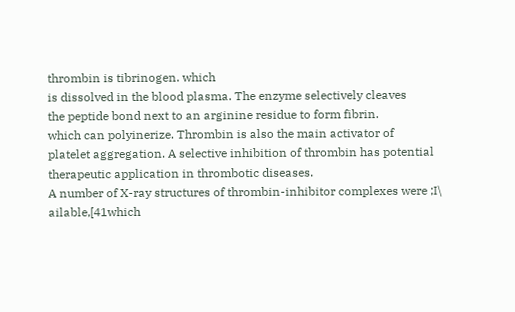thrombin is tibrinogen. which
is dissolved in the blood plasma. The enzyme selectively cleaves
the peptide bond next to an arginine residue to form fibrin.
which can polyinerize. Thrombin is also the main activator of
platelet aggregation. A selective inhibition of thrombin has potential therapeutic application in thrombotic diseases.
A number of X-ray structures of thrombin-inhibitor complexes were ;I\ ailable,[41which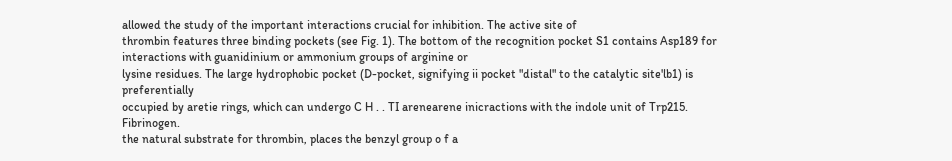allowed the study of the important interactions crucial for inhibition. The active site of
thrombin features three binding pockets (see Fig. 1). The bottom of the recognition pocket S1 contains Asp189 for interactions with guanidinium or ammonium groups of arginine or
lysine residues. The large hydrophobic pocket (D-pocket, signifying ii pocket "distal" to the catalytic site'lb1) is preferentially
occupied by aretie rings, which can undergo C H . . TI arenearene inicractions with the indole unit of Trp215. Fibrinogen.
the natural substrate for thrombin, places the benzyl group o f a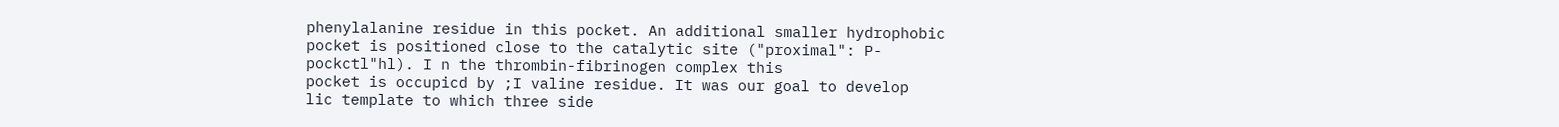phenylalanine residue in this pocket. An additional smaller hydrophobic pocket is positioned close to the catalytic site ("proximal": P-pockctl"hl). I n the thrombin-fibrinogen complex this
pocket is occupicd by ;I valine residue. It was our goal to develop
lic template to which three side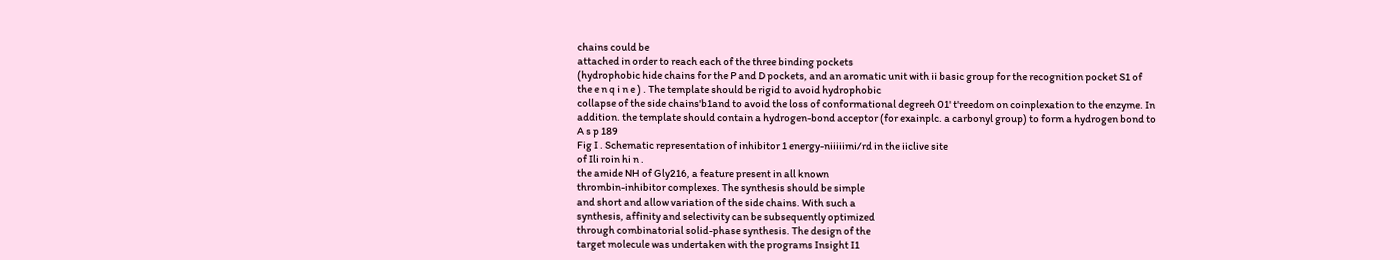chains could be
attached in order to reach each of the three binding pockets
(hydrophobic hide chains for the P and D pockets, and an aromatic unit with ii basic group for the recognition pocket S1 of
the e n q i n e ) . The template should be rigid to avoid hydrophobic
collapse of the side chains'b1and to avoid the loss of conformational degreeh 01' t'reedom on coinplexation to the enzyme. In
addition. the template should contain a hydrogen-bond acceptor (for exainplc. a carbonyl group) to form a hydrogen bond to
A s p 189
Fig I . Schematic representation of inhibitor 1 energy-niiiiimi/rd in the iiclive site
of Ili roin hi n .
the amide NH of Gly216, a feature present in all known
thrombin-inhibitor complexes. The synthesis should be simple
and short and allow variation of the side chains. With such a
synthesis, affinity and selectivity can be subsequently optimized
through combinatorial solid-phase synthesis. The design of the
target molecule was undertaken with the programs Insight I1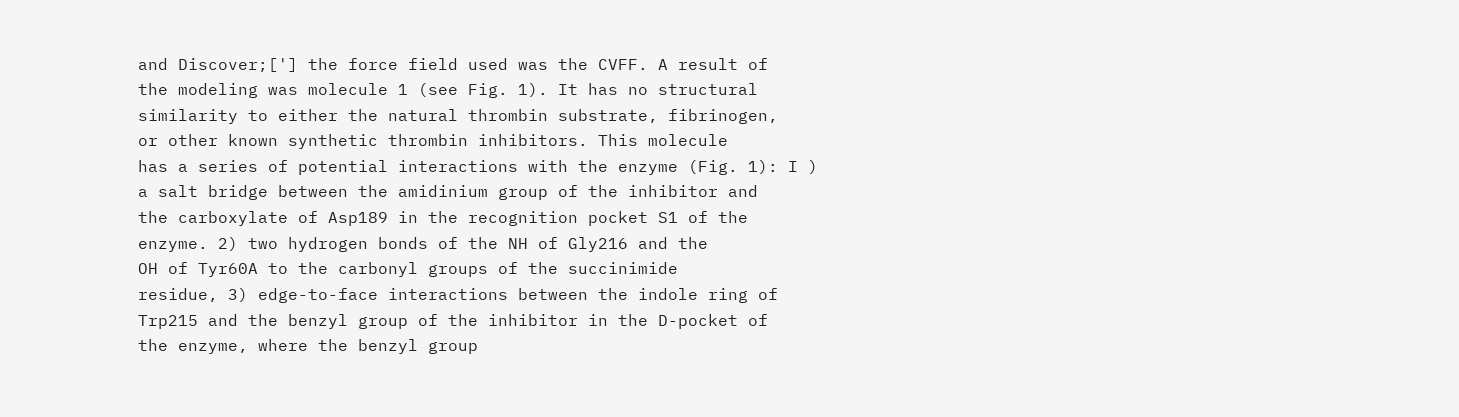and Discover;['] the force field used was the CVFF. A result of
the modeling was molecule 1 (see Fig. 1). It has no structural
similarity to either the natural thrombin substrate, fibrinogen,
or other known synthetic thrombin inhibitors. This molecule
has a series of potential interactions with the enzyme (Fig. 1): I )
a salt bridge between the amidinium group of the inhibitor and
the carboxylate of Asp189 in the recognition pocket S1 of the
enzyme. 2) two hydrogen bonds of the NH of Gly216 and the
OH of Tyr60A to the carbonyl groups of the succinimide
residue, 3) edge-to-face interactions between the indole ring of
Trp215 and the benzyl group of the inhibitor in the D-pocket of
the enzyme, where the benzyl group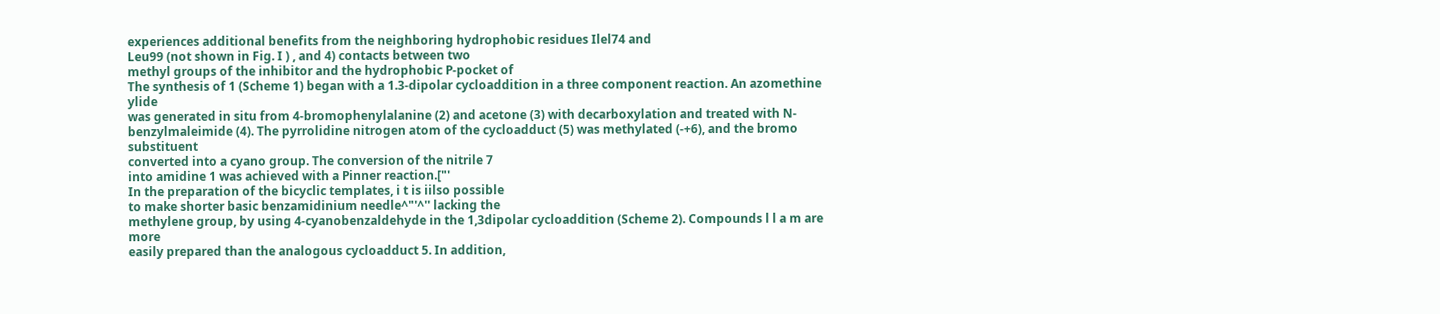experiences additional benefits from the neighboring hydrophobic residues Ilel74 and
Leu99 (not shown in Fig. I ) , and 4) contacts between two
methyl groups of the inhibitor and the hydrophobic P-pocket of
The synthesis of 1 (Scheme 1) began with a 1.3-dipolar cycloaddition in a three component reaction. An azomethine ylide
was generated in situ from 4-bromophenylalanine (2) and acetone (3) with decarboxylation and treated with N-benzylmaleimide (4). The pyrrolidine nitrogen atom of the cycloadduct (5) was methylated (-+6), and the bromo substituent
converted into a cyano group. The conversion of the nitrile 7
into amidine 1 was achieved with a Pinner reaction.["'
In the preparation of the bicyclic templates, i t is iilso possible
to make shorter basic benzamidinium needle^"'^'' lacking the
methylene group, by using 4-cyanobenzaldehyde in the 1,3dipolar cycloaddition (Scheme 2). Compounds l l a m are more
easily prepared than the analogous cycloadduct 5. In addition,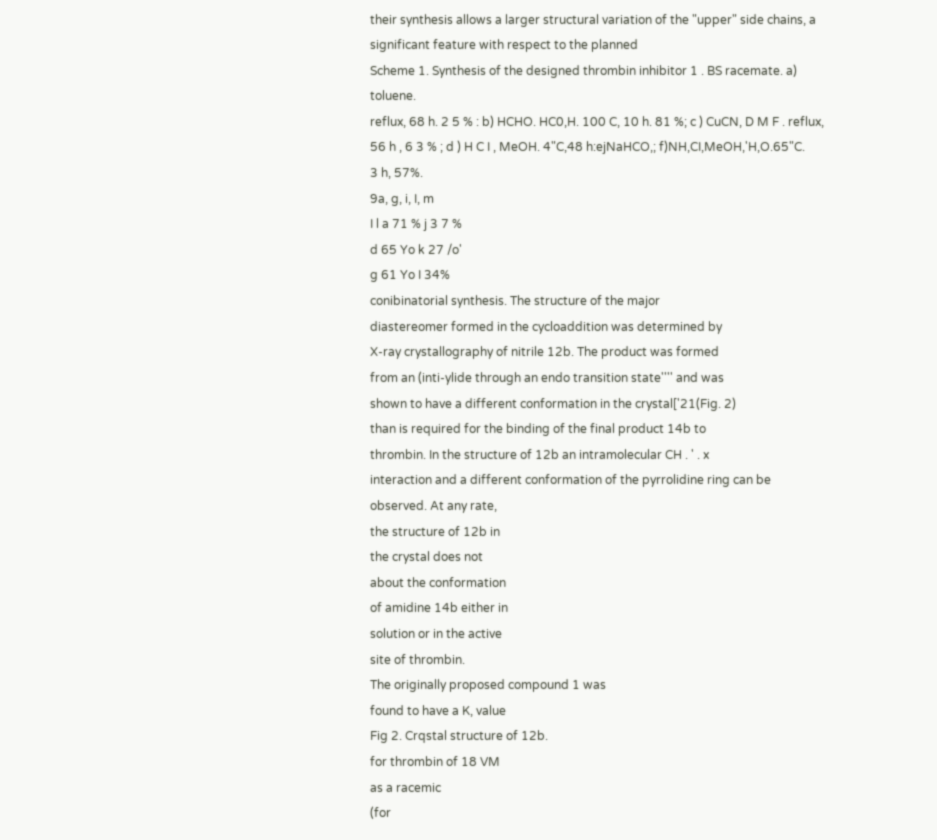their synthesis allows a larger structural variation of the "upper" side chains, a significant feature with respect to the planned
Scheme 1. Synthesis of the designed thrombin inhibitor 1 . BS racemate. a) toluene.
reflux, 68 h. 2 5 % : b) HCHO. HC0,H. 100 C, 10 h. 81 %; c ) CuCN, D M F . reflux,
56 h , 6 3 % ; d ) H C I , MeOH. 4"C,48 h:ejNaHCO,; f)NH,CI,MeOH,'H,O.65"C.
3 h, 57%.
9a, g, i, I, m
I l a 71 % j 3 7 %
d 65 Yo k 27 /o'
g 61 Yo I 34%
conibinatorial synthesis. The structure of the major
diastereomer formed in the cycloaddition was determined by
X-ray crystallography of nitrile 12b. The product was formed
from an (inti-ylide through an endo transition state'''' and was
shown to have a different conformation in the crystal['21(Fig. 2)
than is required for the binding of the final product 14b to
thrombin. In the structure of 12b an intramolecular CH . ' . x
interaction and a different conformation of the pyrrolidine ring can be
observed. At any rate,
the structure of 12b in
the crystal does not
about the conformation
of amidine 14b either in
solution or in the active
site of thrombin.
The originally proposed compound 1 was
found to have a K, value
Fig 2. Crqstal structure of 12b.
for thrombin of 18 VM
as a racemic
(for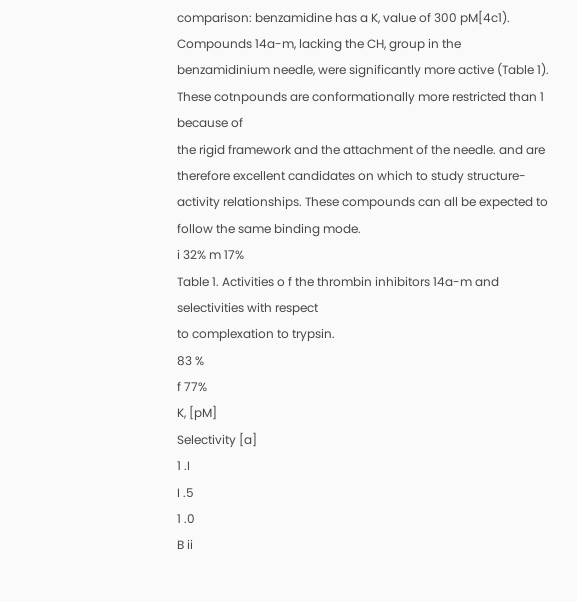comparison: benzamidine has a K, value of 300 pM[4c1).
Compounds 14a-m, lacking the CH, group in the benzamidinium needle, were significantly more active (Table 1). These cotnpounds are conformationally more restricted than 1 because of
the rigid framework and the attachment of the needle. and are
therefore excellent candidates on which to study structure-activity relationships. These compounds can all be expected to
follow the same binding mode.
i 32% m 17%
Table 1. Activities o f the thrombin inhibitors 14a-m and selectivities with respect
to complexation to trypsin.
83 %
f 77%
K, [pM]
Selectivity [a]
1 .I
I .5
1 .0
B ii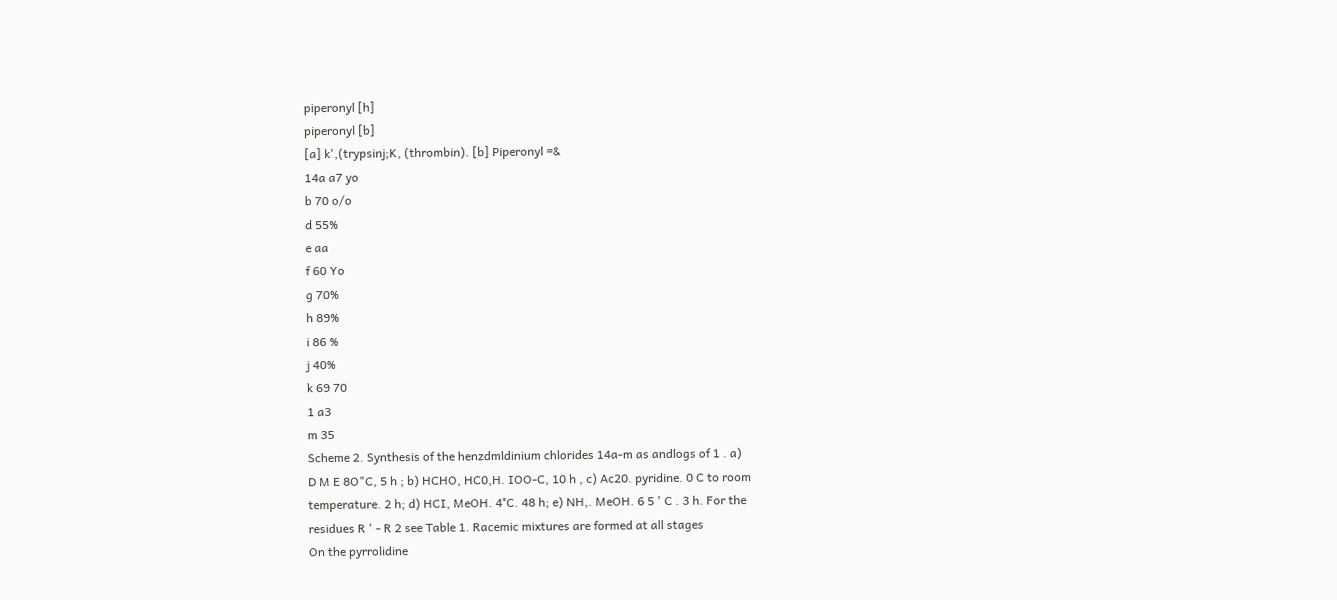piperonyl [h]
piperonyl [b]
[a] k',(trypsinj;K, (thrombin). [b] Piperonyl =&
14a a7 yo
b 70 o/o
d 55%
e aa
f 60 Yo
g 70%
h 89%
i 86 %
j 40%
k 69 70
1 a3
m 35
Scheme 2. Synthesis of the henzdmldinium chlorides 14a-m as andlogs of 1 . a)
D M E 8O"C, 5 h ; b) HCHO, HC0,H. IOO-C, 10 h , c) Ac20. pyridine. 0 C to room
temperature. 2 h; d) HCI, MeOH. 4°C. 48 h; e) NH,. MeOH. 6 5 ' C . 3 h. For the
residues R ' - R 2 see Table 1. Racemic mixtures are formed at all stages
On the pyrrolidine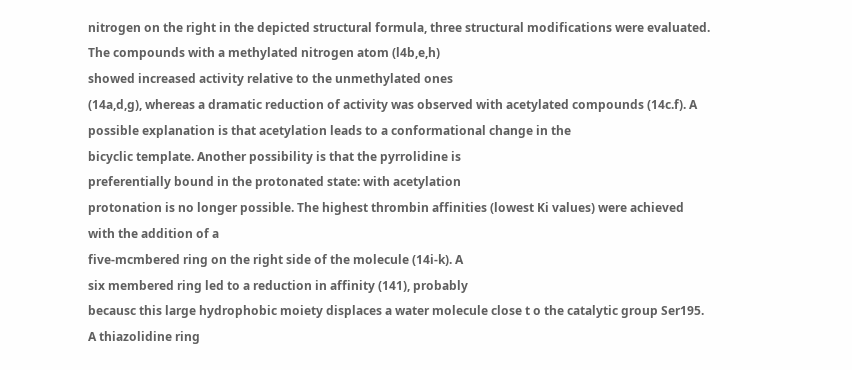nitrogen on the right in the depicted structural formula, three structural modifications were evaluated.
The compounds with a methylated nitrogen atom (l4b,e,h)
showed increased activity relative to the unmethylated ones
(14a,d,g), whereas a dramatic reduction of activity was observed with acetylated compounds (14c.f). A possible explanation is that acetylation leads to a conformational change in the
bicyclic template. Another possibility is that the pyrrolidine is
preferentially bound in the protonated state: with acetylation
protonation is no longer possible. The highest thrombin affinities (lowest Ki values) were achieved with the addition of a
five-mcmbered ring on the right side of the molecule (14i-k). A
six membered ring led to a reduction in affinity (141), probably
becausc this large hydrophobic moiety displaces a water molecule close t o the catalytic group Ser195. A thiazolidine ring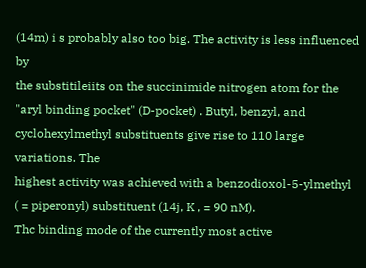(14m) i s probably also too big. The activity is less influenced by
the substitileiits on the succinimide nitrogen atom for the
"aryl binding pocket" (D-pocket) . Butyl, benzyl, and cyclohexylmethyl substituents give rise to 110 large variations. The
highest activity was achieved with a benzodioxol-5-ylmethyl
( = piperonyl) substituent (14j, K , = 90 nM).
Thc binding mode of the currently most active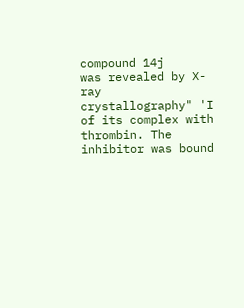compound 14j
was revealed by X-ray crystallography" 'I of its complex with
thrombin. The inhibitor was bound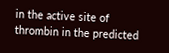in the active site of
thrombin in the predicted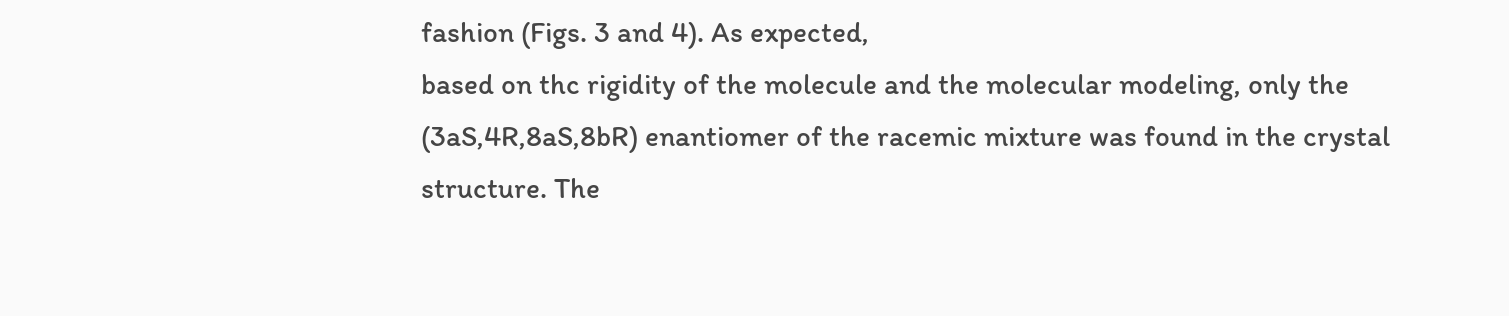fashion (Figs. 3 and 4). As expected,
based on thc rigidity of the molecule and the molecular modeling, only the (3aS,4R,8aS,8bR) enantiomer of the racemic mixture was found in the crystal structure. The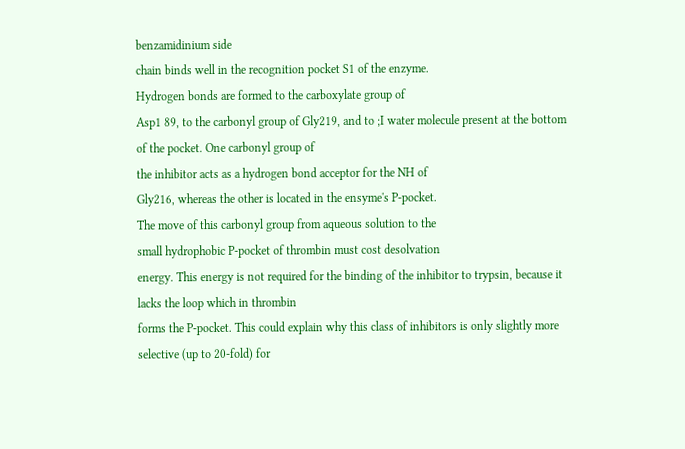benzamidinium side
chain binds well in the recognition pocket S1 of the enzyme.
Hydrogen bonds are formed to the carboxylate group of
Asp1 89, to the carbonyl group of Gly219, and to ;I water molecule present at the bottom of the pocket. One carbonyl group of
the inhibitor acts as a hydrogen bond acceptor for the NH of
Gly216, whereas the other is located in the ensyme's P-pocket.
The move of this carbonyl group from aqueous solution to the
small hydrophobic P-pocket of thrombin must cost desolvation
energy. This energy is not required for the binding of the inhibitor to trypsin, because it lacks the loop which in thrombin
forms the P-pocket. This could explain why this class of inhibitors is only slightly more selective (up to 20-fold) for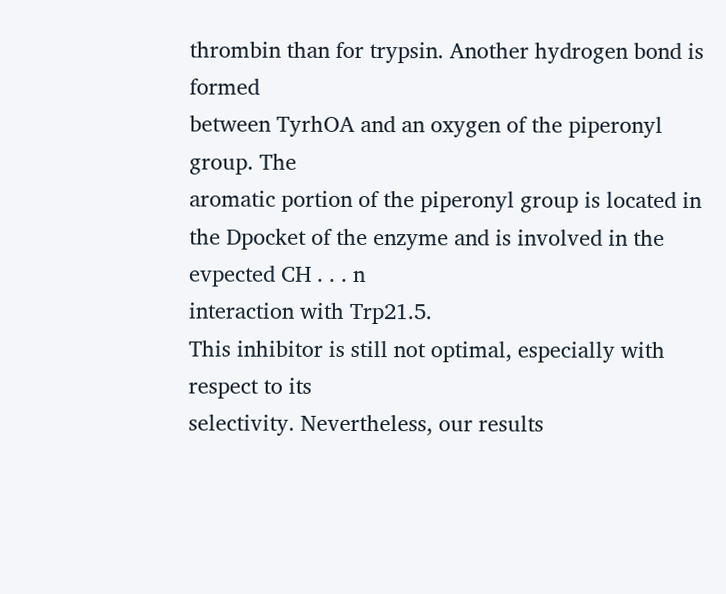thrombin than for trypsin. Another hydrogen bond is formed
between TyrhOA and an oxygen of the piperonyl group. The
aromatic portion of the piperonyl group is located in the Dpocket of the enzyme and is involved in the evpected CH . . . n
interaction with Trp21.5.
This inhibitor is still not optimal, especially with respect to its
selectivity. Nevertheless, our results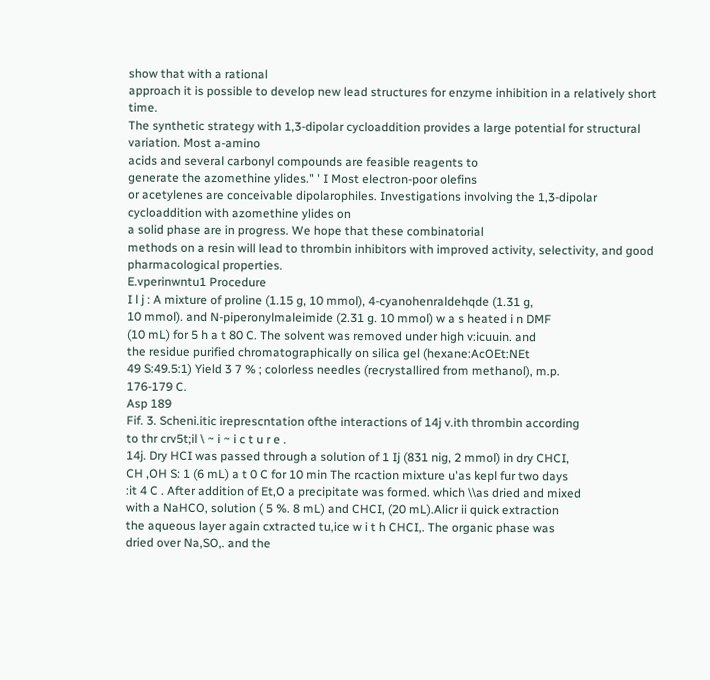show that with a rational
approach it is possible to develop new lead structures for enzyme inhibition in a relatively short time.
The synthetic strategy with 1,3-dipolar cycloaddition provides a large potential for structural variation. Most a-amino
acids and several carbonyl compounds are feasible reagents to
generate the azomethine ylides." ' I Most electron-poor olefins
or acetylenes are conceivable dipolarophiles. Investigations involving the 1,3-dipolar cycloaddition with azomethine ylides on
a solid phase are in progress. We hope that these combinatorial
methods on a resin will lead to thrombin inhibitors with improved activity, selectivity, and good pharmacological properties.
E.vperinwntu1 Procedure
I l j : A mixture of proline (1.15 g, 10 mmol), 4-cyanohenraldehqde (1.31 g,
10 mmol). and N-piperonylmaleimide (2.31 g. 10 mmol) w a s heated i n DMF
(10 mL) for 5 h a t 80 C. The solvent was removed under high v:icuuin. and
the residue purified chromatographically on silica gel (hexane:AcOEt:NEt
49 S:49.5:1) Yield 3 7 % ; colorless needles (recrystallired from methanol), m.p.
176-179 C.
Asp 189
Fif. 3. Scheni.itic ireprescntation ofthe interactions of 14j v.ith thrombin according
to thr crv5t;il \ ~ i ~ i c t u r e .
14j. Dry HCI was passed through a solution of 1 Ij (831 nig, 2 mmol) in dry CHCI,
CH ,OH S: 1 (6 mL) a t 0 C for 10 min The rcaction mixture u'as kepl fur two days
:it 4 C . After addition of Et,O a precipitate was formed. which \\as dried and mixed
with a NaHCO, solution ( 5 %. 8 mL) and CHCI, (20 mL).Alicr ii quick extraction
the aqueous layer again cxtracted tu,ice w i t h CHCI,. The organic phase was
dried over Na,SO,. and the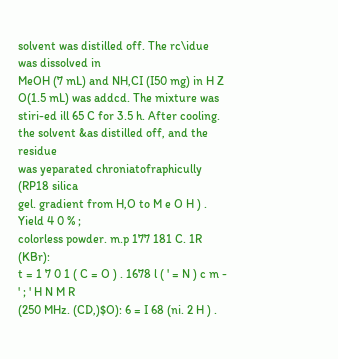solvent was distilled off. The rc\idue was dissolved in
MeOH (7 mL) and NH,CI (I50 mg) in H Z O(1.5 mL) was addcd. The mixture was
stiri-ed ill 65 C for 3.5 h. After cooling. the solvent &as distilled off, and the residue
was yeparated chroniatofraphicully (RP18 silica
gel. gradient from H,O to M e O H ) . Yield 4 0 % ;
colorless powder. m.p 177 181 C. 1R (KBr):
t = 1 7 0 1 ( C = O ) . 1678 l ( ' = N ) c m - ' ; ' H N M R
(250 MHz. (CD,)$O): 6 = I 68 (ni. 2 H ) .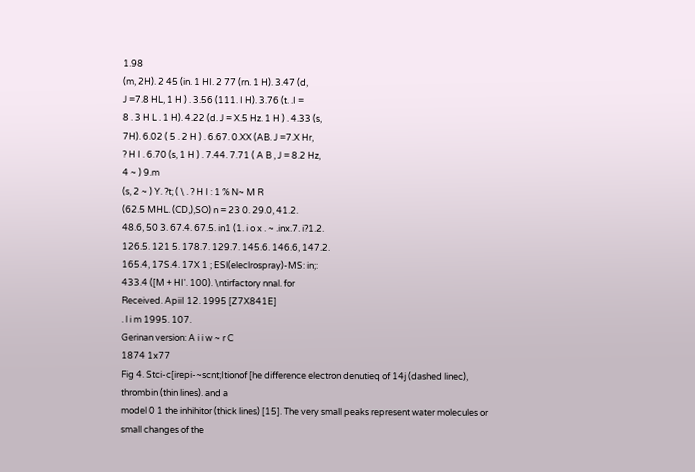1.98
(m, 2H). 2 45 (in. 1 HI. 2 77 (rn. 1 H). 3.47 (d,
J =7.8 HL, 1 H ) . 3.56 (111. I H). 3.76 (t. .I =
8 . 3 H L . 1 H). 4.22 (d. J = X.5 Hz. 1 H ) . 4.33 (s,
7H). 6.02 ( 5 . 2 H ) . 6.67. 0.XX (AB. J =7.X Hr,
? H I . 6.70 (s, 1 H ) . 7.44. 7.71 ( A B , J = 8.2 Hz,
4 ~ ) 9.m
(s, 2 ~ ) Y. ?t; ( \ . ? H I : 1 % N~ M R
(62.5 MHL. (CD,),SO) n = 23 0. 29.0, 41.2.
48.6, 50 3. 67.4. 67.5. in1 (1. i o x . ~ .inx.7. i?1.2.
126.5. 121 5. 178.7. 129.7. 145.6. 146.6, 147.2.
165.4, 17S.4. 17X 1 ; ESl(eleclrospray)-MS: in;:
433.4 ([M + HI'. 100). \ntirfactory nnal. for
Received. ApiiI 12. 1995 [Z7X841E]
. l i m 1995. 107.
Gerinan version: A i i w ~ r C
1874 1x77
Fig 4. Stci-c[irepi-~scnt;Itionof [he difference electron denutieq of 14j (dashed linec), thrombin (thin lines). and a
model 0 1 the inhihitor (thick lines) [15]. The very small peaks represent water molecules or small changes of the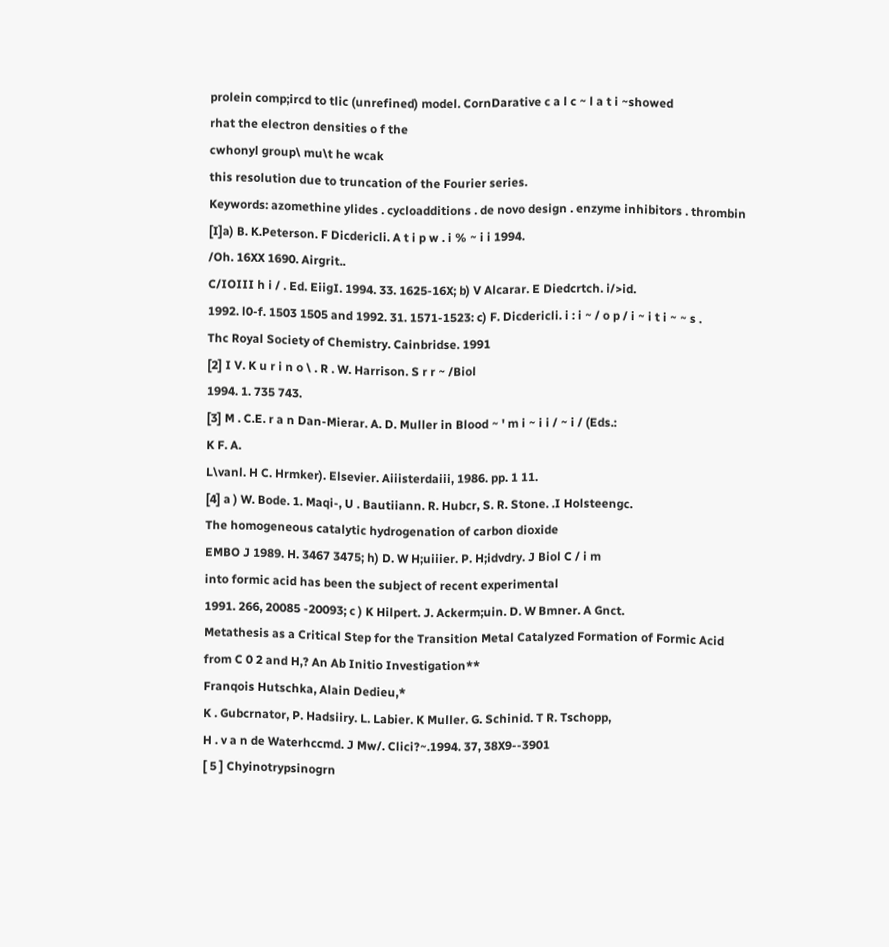prolein comp;ircd to tlic (unrefined) model. CornDarative c a l c ~ l a t i ~showed
rhat the electron densities o f the
cwhonyl group\ mu\t he wcak
this resolution due to truncation of the Fourier series.
Keywords: azomethine ylides . cycloadditions . de novo design . enzyme inhibitors . thrombin
[I]a) B. K.Peterson. F Dicdericli. A t i p w . i % ~ i i 1994.
/Oh. 16XX 1690. Airgrit..
C/IOIII h i / . Ed. EiigI. 1994. 33. 1625-16X; b) V Alcarar. E Diedcrtch. i/>id.
1992. l0-f. 1503 1505 and 1992. 31. 1571-1523: c) F. Dicdericli. i : i ~ / o p / i ~ i t i ~ ~ s .
Thc Royal Society of Chemistry. Cainbridse. 1991
[2] I V. K u r i n o \ . R . W. Harrison. S r r ~ /Biol
1994. 1. 735 743.
[3] M . C.E. r a n Dan-Mierar. A. D. Muller in Blood ~ ' m i ~ i i / ~ i / (Eds.:
K F. A.
L\vanl. H C. Hrmker). Elsevier. Aiiisterdaiii, 1986. pp. 1 11.
[4] a ) W. Bode. 1. Maqi-, U . Bautiiann. R. Hubcr, S. R. Stone. .I Holsteengc.
The homogeneous catalytic hydrogenation of carbon dioxide
EMBO J 1989. H. 3467 3475; h) D. W H;uiiier. P. H;idvdry. J Biol C / i m
into formic acid has been the subject of recent experimental
1991. 266, 20085 -20093; c ) K Hilpert. J. Ackerm;uin. D. W Bmner. A Gnct.
Metathesis as a Critical Step for the Transition Metal Catalyzed Formation of Formic Acid
from C 0 2 and H,? An Ab Initio Investigation**
Franqois Hutschka, Alain Dedieu,*
K . Gubcrnator, P. Hadsiiry. L. Labier. K Muller. G. Schinid. T R. Tschopp,
H . v a n de Waterhccmd. J Mw/. Clici?~.1994. 37, 38X9--3901
[ 5 ] Chyinotrypsinogrn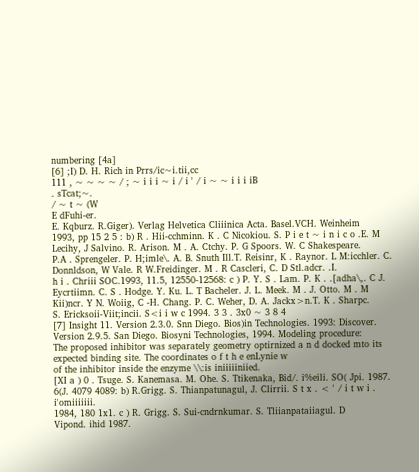numbering [4a]
[6] ;I) D. H. Rich in Prrs/ic~i.tii,cc
111 , ~ ~ ~ ~ / ; ~ i i i ~ i / i ' / i ~ ~ i i i iB
. sTcat;~.
/ ~ t ~ (W
E dFuhi-er.
E. Kqburz. R.Giger). Verlag Helvetica Cliiinica Acta. Basel.VCH. Weinheim
1993, pp 15 2 5 : b) R . Hii-cchminn. K . C Nicokiou. S. P i e t ~ i n i c o .E. M
Lecihy, J Salvino. R. Arison. M . A. Ctchy. P. G Spoors. W. C Shakespeare.
P.A . Sprengeler. P. H;imle\. A. B. Snuth Ill.T. Reisinr, K . Raynor. L M:icchler. C. Donnldson, W Vale. R W.Freidinger. M . R Cascleri, C. D Stl.adcr. .I.
h i . Chriii SOC.1993, 11.5, 12550-12568: c ) P. Y. S . Lam. P. K . .[adha\,. C J.
Eycrtiimn. C. S . Hodge. Y. Ku. L. T Bacheler. J. L. Meek. M . J. Otto. M . M
Kii)ncr. Y N. Woiig, C -H. Chang. P. C. Weher, D. A. Jackx>n.T. K . Sharpc.
S. Ericksoii-Viit;incii. S<i i w c 1994. 3 3 . 3x0 ~ 3 8 4
[7] Insight 11. Version 2.3.0. Snn Diego. Bios)in Technologies. 1993: Discover.
Version 2.9.5. San Diego. Biosyni Technologies, 1994. Modeling procedure:
The proposed inhibitor was separately geometry optirnized a n d docked mto its
expected binding site. The coordinates o f t h e enLynie w
of the inhibitor inside the enzyme \\:is iniiiiiniied.
[XI a ) 0 . Tsuge. S. Kanemasa. M. Ohe. S. Ttikenaka, Bid/. i%eili. SO( Jpi. 1987.
6(J. 4079 4089: b) R.Grigg. S. Thianpatunagul, J. Clirrii. S t x . < ' / i t w i . i'omiiiiiii.
1984, 180 1x1. c ) R. Grigg. S. Sui-cndrnkumar. S. Tliianpataiiagul. D
Vipond. ihid 1987.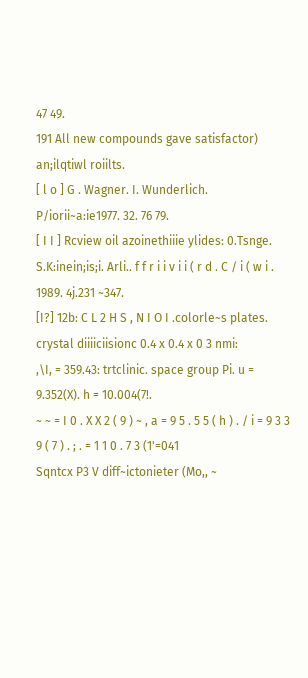47 49.
191 All new compounds gave satisfactor) an;ilqtiwl roiilts.
[ l o ] G . Wagner. I. Wunderlich. P/iorii~a:ie1977. 32. 76 79.
[ I I ] Rcview oil azoinethiiie ylides: 0.Tsnge. S.K:inein;is;i. Arli.. f f r i i v i i ( r d . C / i ( w i .
1989. 4j.231 ~347.
[I?] 12b: C L 2 H S , N I O I .colorle~s plates. crystal diiiiciisionc 0.4 x 0.4 x 0 3 nmi:
,\I, = 359.43: trtclinic. space group Pi. u = 9.352(X). h = 10.004(7!.
~ ~ = I 0 . X X 2 ( 9 ) ~ , a = 9 5 . 5 5 ( h ) . / i = 9 3 3 9 ( 7 ) . ; . = 1 1 0 . 7 3 (1'=041
Sqntcx P3 V diff~ictonieter (Mo,, ~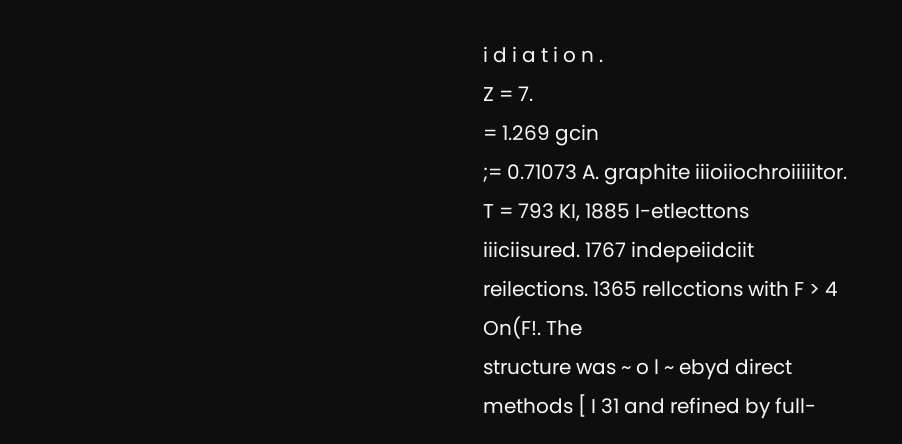i d i a t i o n .
Z = 7.
= 1.269 gcin
;= 0.71073 A. graphite iiioiiochroiiiiitor. T = 793 KI, 1885 I-etlecttons iiiciisured. 1767 indepeiidciit reilections. 1365 rellcctions with F > 4 On(F!. The
structure was ~ o l ~ ebyd direct methods [ I 31 and refined by full-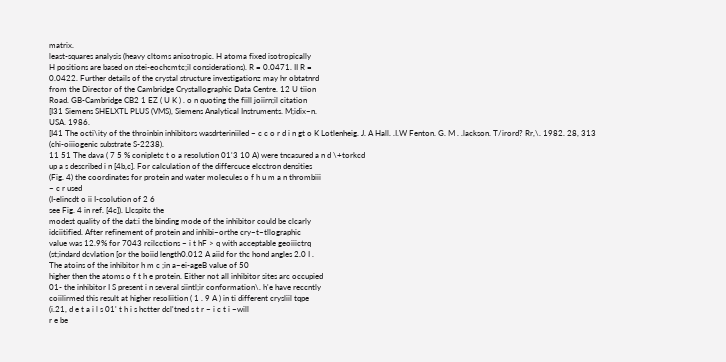matrix.
least-squares analysis (heavy cltoms anisotropic. H atoma fixed isotropically
H positions are based on stei-eochcmtc;il considerations). R = 0.0471. II R =
0.0422. Further details of the crystal structure investigationz may hr obtatnrd
from the Director of the Cambridge Crystallographic Data Centre. 12 U tiion
Road. GB-Cambridge CB2 1 EZ ( U K ) . o n quoting the fiill joiirn;il citation
[I31 Siemens SHELXTL PLUS (VMS), Siemens Analytical Instruments. M;idix~n.
USA. 1986.
[I41 The octi\ity of the throinbin inhibitors wasdrteriniiled ~ c c o r d i n gt o K Lotlenheig. J. A Hall. .I.W Fenton. G. M . .lackson. T/irord? Rr,\. 1982. 28, 313
(chi-oiiiogenic substrate S-2238).
11 51 The dava ( 7 5 % conipletc t o a resolution 01'3 10 A) were tncasured a n d \+torkcd
up a s described i n [4b,c]. For calculation of the differcuce elcctron densities
(Fig. 4) the coordinates for protein and water molecules o f h u m a n thrombiii
~ c r used
(I-elincdt o ii I-csolution of 2 6
see Fig. 4 in ref. [4c]). Llcspitc the
modest quality of the dat:i the binding mode of the inhibitor could be clcarly
idciitified. After refinement of protein and inhibi~orthe cry~t~tllographic
value was 12.9% for 7043 rcilcctions ~ i t hF > q with acceptable geoiiictrq
(st;indard dcvlation [or the boiid length0.012 A aiid for thc hond angles 2.0 I .
The atoins of the inhibitor h m c ;in a~ei-ageB value of 50
higher then the atoms o f t h e protein. Either not all inhibitor sites arc occupied
01- the inhibitor I S present i n several siintl;ir conformation\. h'e have reccntly
coiilirmed this result at higher resoIiition ( 1 . 9 A ) in ti different crysliil tqpe
(i.21, d e t a i l s 01' t h i s hctter dcl'tned s t r ~ i c t i ~will
r e be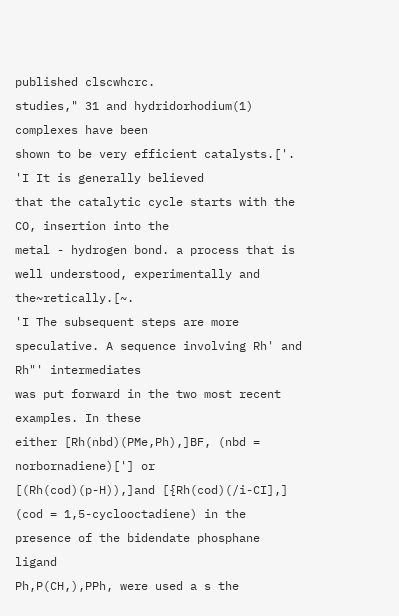published clscwhcrc.
studies," 31 and hydridorhodium(1) complexes have been
shown to be very efficient catalysts.['. 'I It is generally believed
that the catalytic cycle starts with the CO, insertion into the
metal - hydrogen bond. a process that is well understood, experimentally and the~retically.[~.
'I The subsequent steps are more
speculative. A sequence involving Rh' and Rh"' intermediates
was put forward in the two most recent examples. In these
either [Rh(nbd)(PMe,Ph),]BF, (nbd = norbornadiene)['] or
[(Rh(cod)(p-H)),]and [{Rh(cod)(/i-CI],] (cod = 1,5-cyclooctadiene) in the presence of the bidendate phosphane ligand
Ph,P(CH,),PPh, were used a s the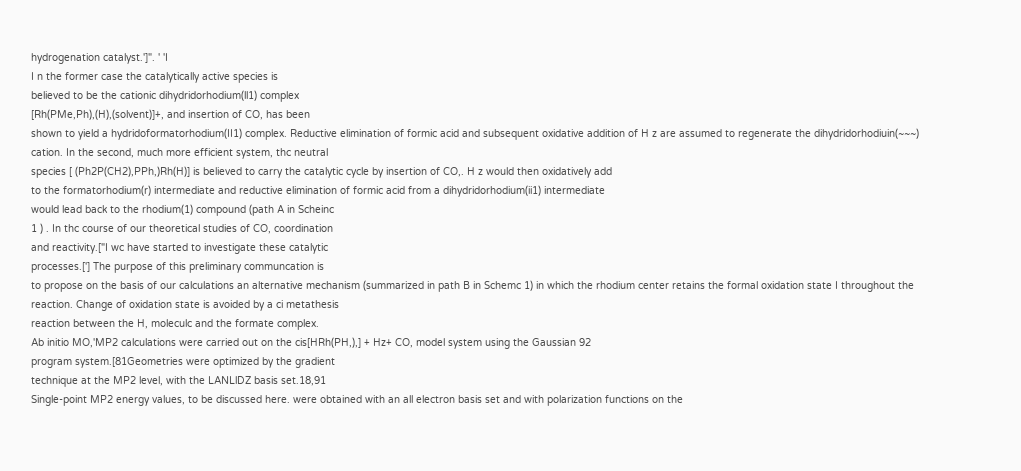hydrogenation catalyst.']". ' 'I
I n the former case the catalytically active species is
believed to be the cationic dihydridorhodium(ll1) complex
[Rh(PMe,Ph),(H),(solvent)]+, and insertion of CO, has been
shown to yield a hydridoformatorhodium(II1) complex. Reductive elimination of formic acid and subsequent oxidative addition of H z are assumed to regenerate the dihydridorhodiuin(~~~)
cation. In the second, much more efficient system, thc neutral
species [ (Ph2P(CH2),PPh,)Rh(H)] is believed to carry the catalytic cycle by insertion of CO,. H z would then oxidatively add
to the formatorhodium(r) intermediate and reductive elimination of formic acid from a dihydridorhodium(ii1) intermediate
would lead back to the rhodium(1) compound (path A in Scheinc
1 ) . In thc course of our theoretical studies of CO, coordination
and reactivity.["I wc have started to investigate these catalytic
processes.['] The purpose of this preliminary communcation is
to propose on the basis of our calculations an alternative mechanism (summarized in path B in Schemc 1) in which the rhodium center retains the formal oxidation state I throughout the
reaction. Change of oxidation state is avoided by a ci metathesis
reaction between the H, moleculc and the formate complex.
Ab initio MO,'MP2 calculations were carried out on the cis[HRh(PH,),] + Hz+ CO, model system using the Gaussian 92
program system.[81Geometries were optimized by the gradient
technique at the MP2 level, with the LANLlDZ basis set.18,91
Single-point MP2 energy values, to be discussed here. were obtained with an all electron basis set and with polarization functions on the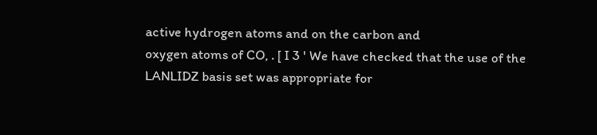active hydrogen atoms and on the carbon and
oxygen atoms of CO, . [ I 3 ' We have checked that the use of the
LANLIDZ basis set was appropriate for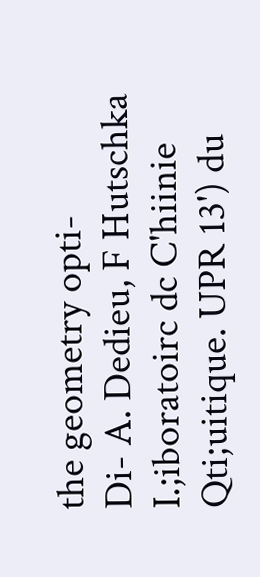the geometry opti-
Di- A. Dedieu, F Hutschka
I.;iboratoirc dc C'hiinie Qti;uitique. UPR 13') du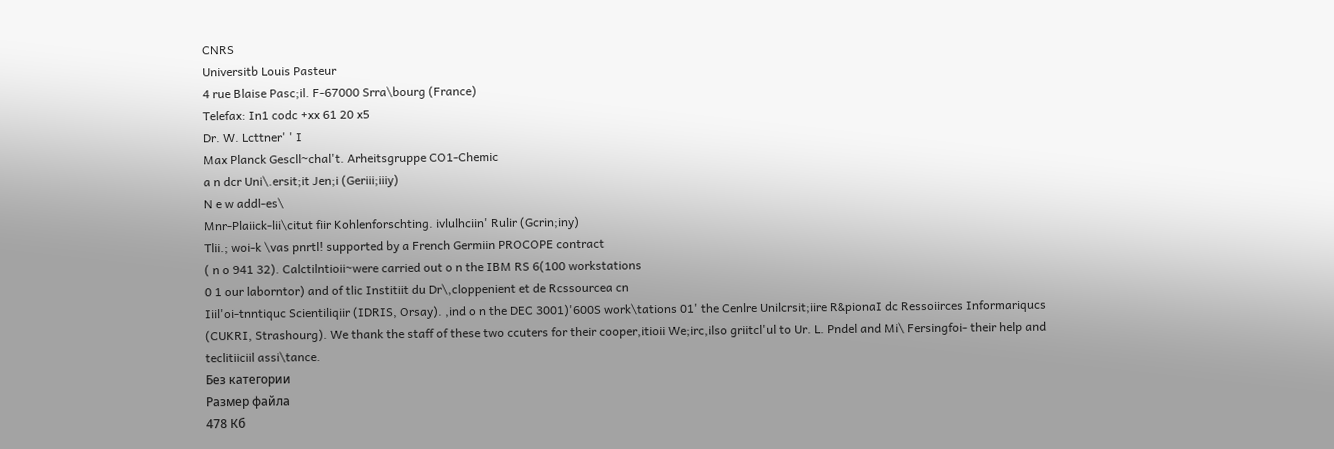CNRS
Universitb Louis Pasteur
4 rue Blaise Pasc;il. F-67000 Srra\bourg (France)
Telefax: In1 codc +xx 61 20 x5
Dr. W. Lcttner' ' I
Max Planck Gescll~chal't. Arheitsgruppe CO1-Chemic
a n dcr Uni\.ersit;it Jen;i (Geriii;iiiy)
N e w addl-es\
Mnr-Plaiick-lii\citut fiir Kohlenforschting. ivlulhciin' Rulir (Gcrin;iny)
Tlii.; woi-k \vas pnrtl! supported by a French Germiin PROCOPE contract
( n o 941 32). Calctilntioii~were carried out o n the IBM RS 6(100 workstations
0 1 our laborntor) and of tlic Institiit du Dr\,cloppenient et de Rcssourcea cn
Iiil'oi-tnntiquc Scientiliqiir (IDRIS, Orsay). ,ind o n the DEC 3001)'600S work\tations 01' the Cenlre Unilcrsit;iire R&pionaI dc Ressoiirces Informariqucs
(CUKRI, Strashourg). We thank the staff of these two ccuters for their cooper,itioii We;irc,ilso griitcl'ul to Ur. L. Pndel and Mi\ Fersingfoi- their help and
teclitiiciil assi\tance.
Без категории
Размер файла
478 Кб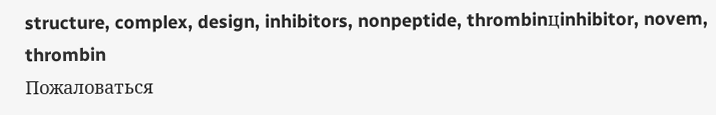structure, complex, design, inhibitors, nonpeptide, thrombinцinhibitor, novem, thrombin
Пожаловаться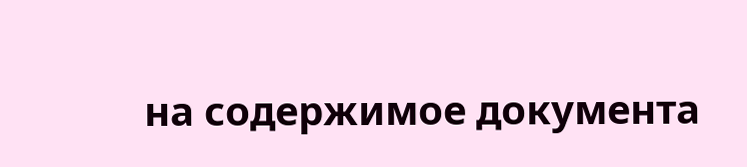на содержимое документа